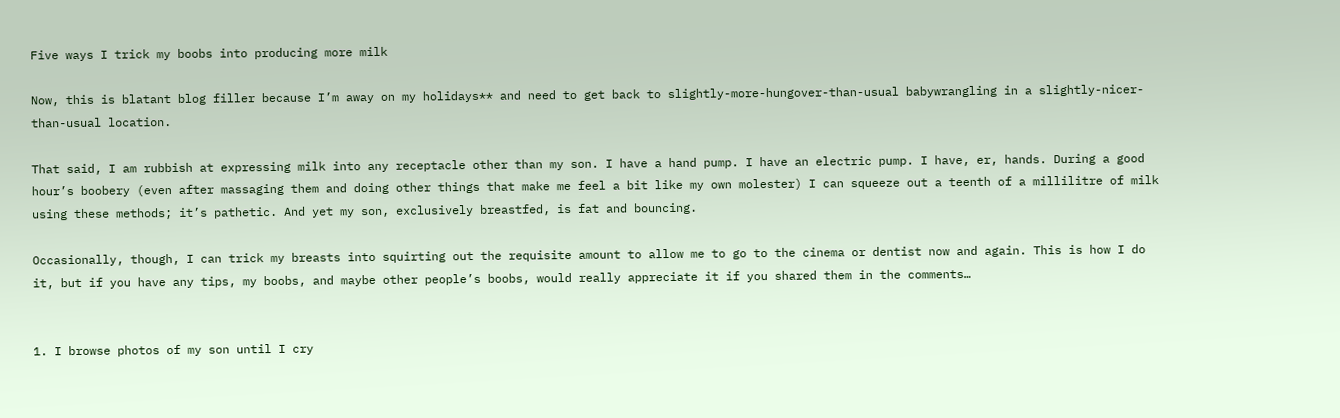Five ways I trick my boobs into producing more milk

Now, this is blatant blog filler because I’m away on my holidays** and need to get back to slightly-more-hungover-than-usual babywrangling in a slightly-nicer-than-usual location.

That said, I am rubbish at expressing milk into any receptacle other than my son. I have a hand pump. I have an electric pump. I have, er, hands. During a good hour’s boobery (even after massaging them and doing other things that make me feel a bit like my own molester) I can squeeze out a teenth of a millilitre of milk using these methods; it’s pathetic. And yet my son, exclusively breastfed, is fat and bouncing.

Occasionally, though, I can trick my breasts into squirting out the requisite amount to allow me to go to the cinema or dentist now and again. This is how I do it, but if you have any tips, my boobs, and maybe other people’s boobs, would really appreciate it if you shared them in the comments…


1. I browse photos of my son until I cry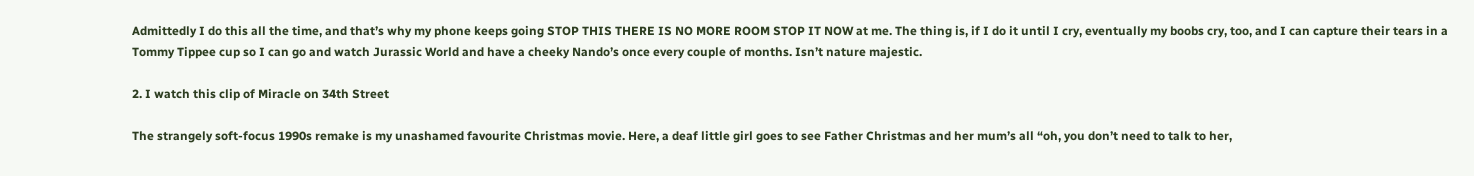Admittedly I do this all the time, and that’s why my phone keeps going STOP THIS THERE IS NO MORE ROOM STOP IT NOW at me. The thing is, if I do it until I cry, eventually my boobs cry, too, and I can capture their tears in a Tommy Tippee cup so I can go and watch Jurassic World and have a cheeky Nando’s once every couple of months. Isn’t nature majestic.

2. I watch this clip of Miracle on 34th Street

The strangely soft-focus 1990s remake is my unashamed favourite Christmas movie. Here, a deaf little girl goes to see Father Christmas and her mum’s all “oh, you don’t need to talk to her,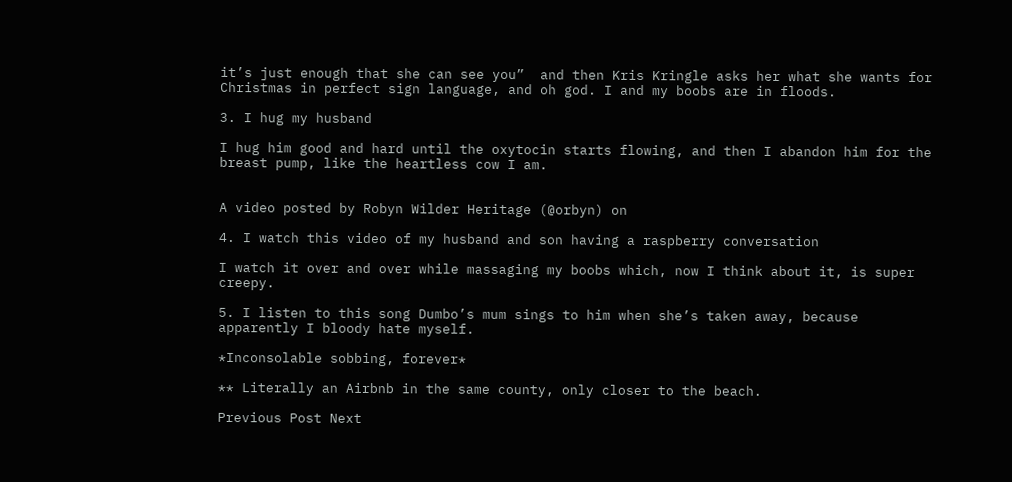it’s just enough that she can see you”  and then Kris Kringle asks her what she wants for Christmas in perfect sign language, and oh god. I and my boobs are in floods.

3. I hug my husband

I hug him good and hard until the oxytocin starts flowing, and then I abandon him for the breast pump, like the heartless cow I am.


A video posted by Robyn Wilder Heritage (@orbyn) on

4. I watch this video of my husband and son having a raspberry conversation

I watch it over and over while massaging my boobs which, now I think about it, is super creepy.

5. I listen to this song Dumbo’s mum sings to him when she’s taken away, because apparently I bloody hate myself.

*Inconsolable sobbing, forever*

** Literally an Airbnb in the same county, only closer to the beach.

Previous Post Next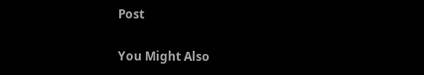Post

You Might Also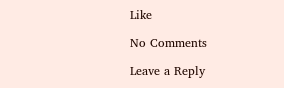Like

No Comments

Leave a Reply